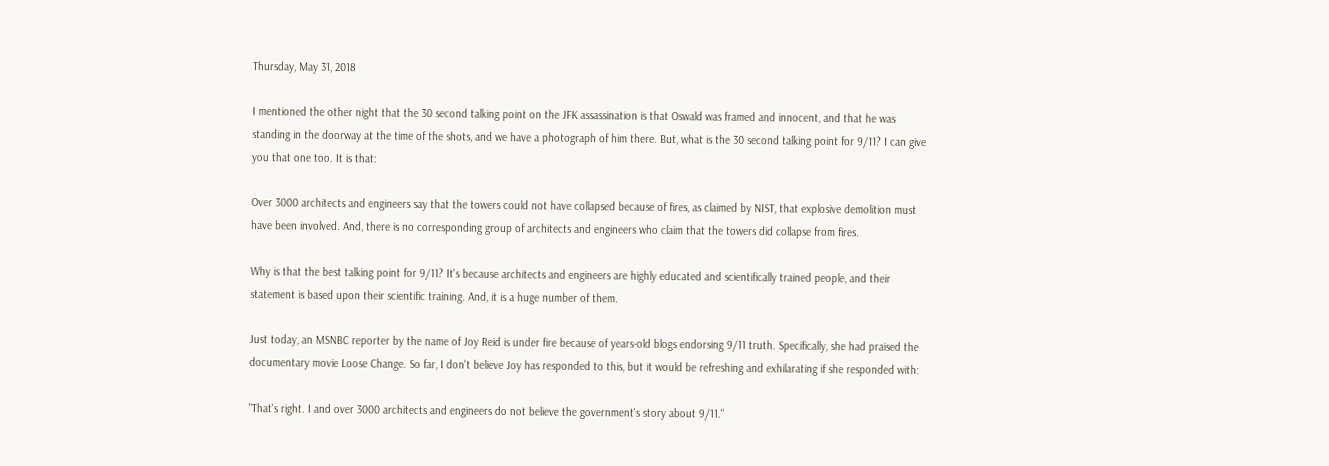Thursday, May 31, 2018

I mentioned the other night that the 30 second talking point on the JFK assassination is that Oswald was framed and innocent, and that he was standing in the doorway at the time of the shots, and we have a photograph of him there. But, what is the 30 second talking point for 9/11? I can give you that one too. It is that:

Over 3000 architects and engineers say that the towers could not have collapsed because of fires, as claimed by NIST, that explosive demolition must have been involved. And, there is no corresponding group of architects and engineers who claim that the towers did collapse from fires.

Why is that the best talking point for 9/11? It's because architects and engineers are highly educated and scientifically trained people, and their statement is based upon their scientific training. And, it is a huge number of them.

Just today, an MSNBC reporter by the name of Joy Reid is under fire because of years-old blogs endorsing 9/11 truth. Specifically, she had praised the documentary movie Loose Change. So far, I don't believe Joy has responded to this, but it would be refreshing and exhilarating if she responded with:

"That's right. I and over 3000 architects and engineers do not believe the government's story about 9/11."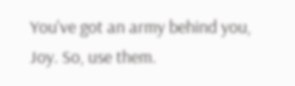You've got an army behind you, Joy. So, use them.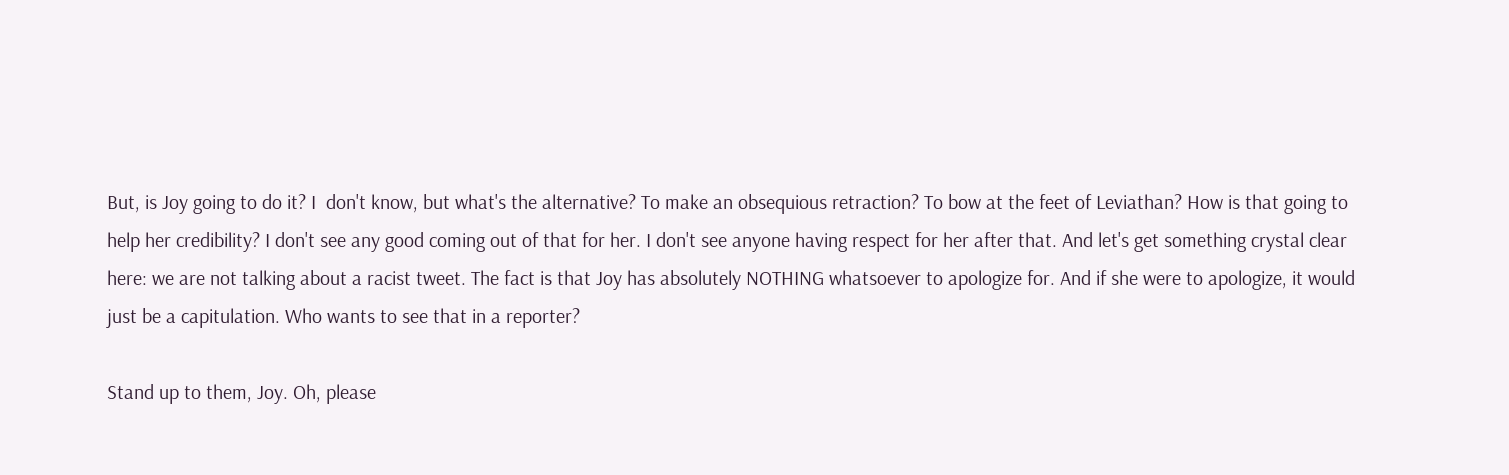But, is Joy going to do it? I  don't know, but what's the alternative? To make an obsequious retraction? To bow at the feet of Leviathan? How is that going to help her credibility? I don't see any good coming out of that for her. I don't see anyone having respect for her after that. And let's get something crystal clear here: we are not talking about a racist tweet. The fact is that Joy has absolutely NOTHING whatsoever to apologize for. And if she were to apologize, it would just be a capitulation. Who wants to see that in a reporter?

Stand up to them, Joy. Oh, please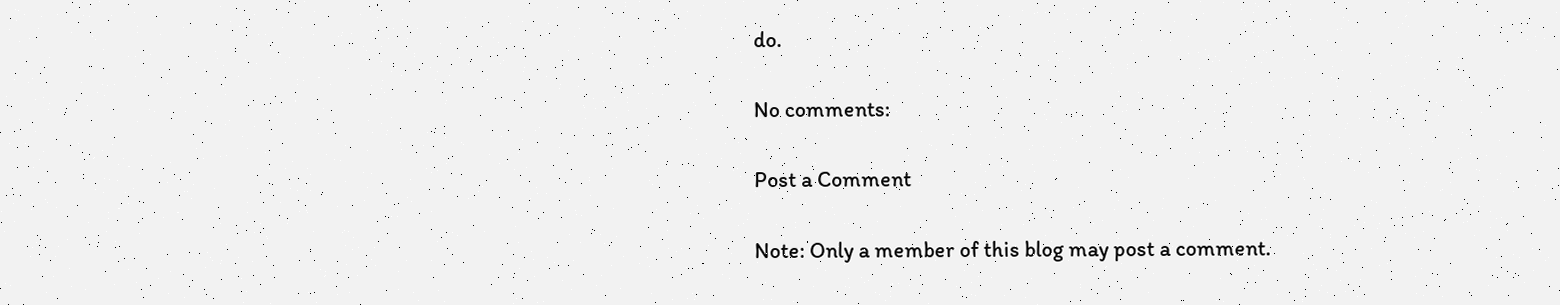do.

No comments:

Post a Comment

Note: Only a member of this blog may post a comment.